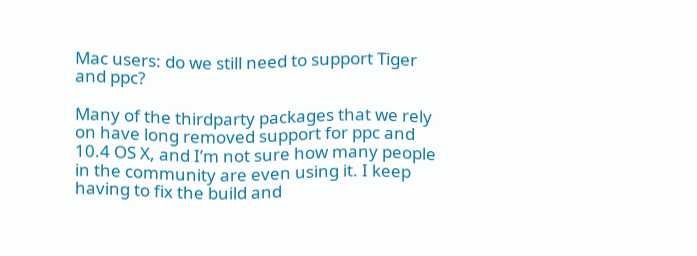Mac users: do we still need to support Tiger and ppc?

Many of the thirdparty packages that we rely on have long removed support for ppc and 10.4 OS X, and I’m not sure how many people in the community are even using it. I keep having to fix the build and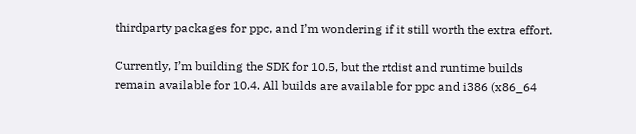thirdparty packages for ppc, and I’m wondering if it still worth the extra effort.

Currently, I’m building the SDK for 10.5, but the rtdist and runtime builds remain available for 10.4. All builds are available for ppc and i386 (x86_64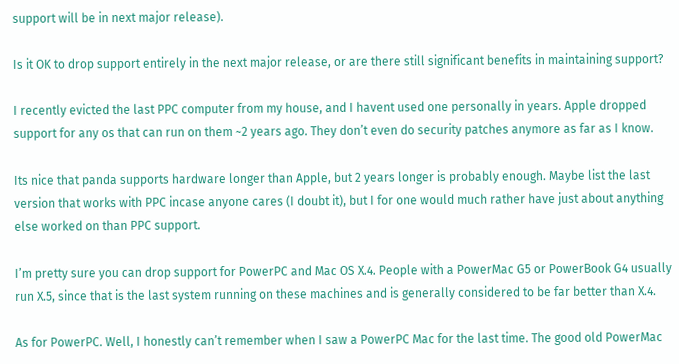support will be in next major release).

Is it OK to drop support entirely in the next major release, or are there still significant benefits in maintaining support?

I recently evicted the last PPC computer from my house, and I havent used one personally in years. Apple dropped support for any os that can run on them ~2 years ago. They don’t even do security patches anymore as far as I know.

Its nice that panda supports hardware longer than Apple, but 2 years longer is probably enough. Maybe list the last version that works with PPC incase anyone cares (I doubt it), but I for one would much rather have just about anything else worked on than PPC support.

I’m pretty sure you can drop support for PowerPC and Mac OS X.4. People with a PowerMac G5 or PowerBook G4 usually run X.5, since that is the last system running on these machines and is generally considered to be far better than X.4.

As for PowerPC. Well, I honestly can’t remember when I saw a PowerPC Mac for the last time. The good old PowerMac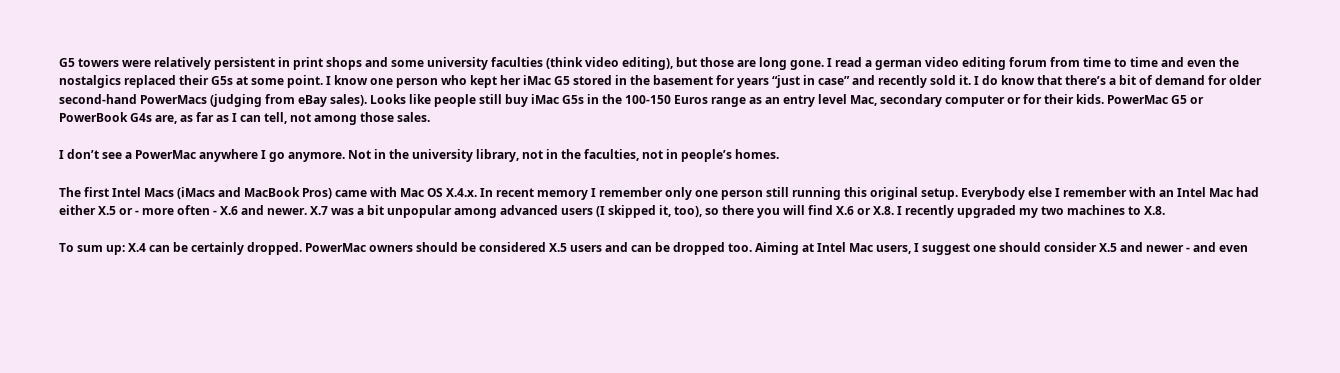G5 towers were relatively persistent in print shops and some university faculties (think video editing), but those are long gone. I read a german video editing forum from time to time and even the nostalgics replaced their G5s at some point. I know one person who kept her iMac G5 stored in the basement for years “just in case” and recently sold it. I do know that there’s a bit of demand for older second-hand PowerMacs (judging from eBay sales). Looks like people still buy iMac G5s in the 100-150 Euros range as an entry level Mac, secondary computer or for their kids. PowerMac G5 or PowerBook G4s are, as far as I can tell, not among those sales.

I don’t see a PowerMac anywhere I go anymore. Not in the university library, not in the faculties, not in people’s homes.

The first Intel Macs (iMacs and MacBook Pros) came with Mac OS X.4.x. In recent memory I remember only one person still running this original setup. Everybody else I remember with an Intel Mac had either X.5 or - more often - X.6 and newer. X.7 was a bit unpopular among advanced users (I skipped it, too), so there you will find X.6 or X.8. I recently upgraded my two machines to X.8.

To sum up: X.4 can be certainly dropped. PowerMac owners should be considered X.5 users and can be dropped too. Aiming at Intel Mac users, I suggest one should consider X.5 and newer - and even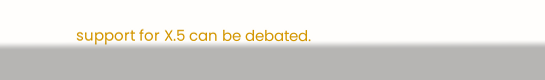support for X.5 can be debated.